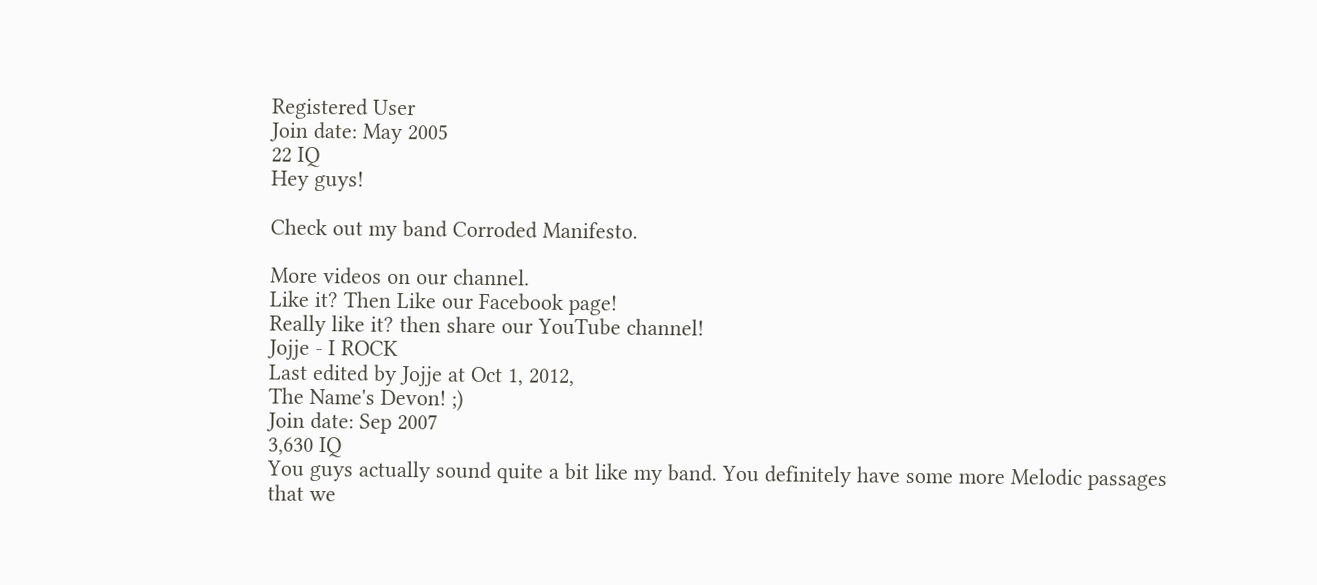Registered User
Join date: May 2005
22 IQ
Hey guys!

Check out my band Corroded Manifesto.

More videos on our channel.
Like it? Then Like our Facebook page!
Really like it? then share our YouTube channel!
Jojje - I ROCK
Last edited by Jojje at Oct 1, 2012,
The Name's Devon! ;)
Join date: Sep 2007
3,630 IQ
You guys actually sound quite a bit like my band. You definitely have some more Melodic passages that we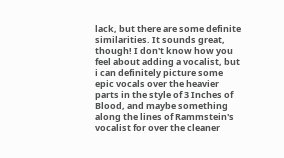lack, but there are some definite similarities. It sounds great, though! I don't know how you feel about adding a vocalist, but i can definitely picture some epic vocals over the heavier parts in the style of 3 Inches of Blood, and maybe something along the lines of Rammstein's vocalist for over the cleaner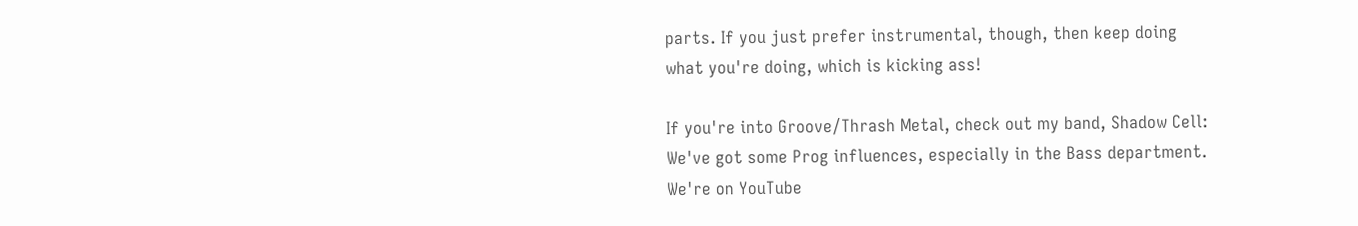parts. If you just prefer instrumental, though, then keep doing what you're doing, which is kicking ass!

If you're into Groove/Thrash Metal, check out my band, Shadow Cell:
We've got some Prog influences, especially in the Bass department.
We're on YouTube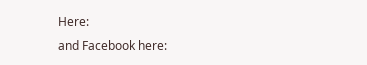Here:
and Facebook here: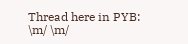Thread here in PYB:
\m/ \m/